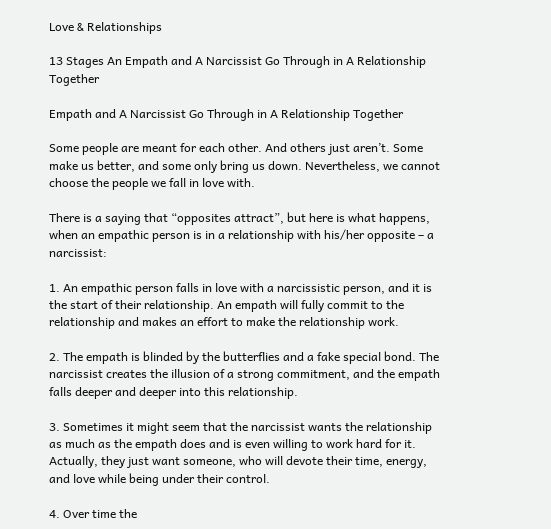Love & Relationships

13 Stages An Empath and A Narcissist Go Through in A Relationship Together

Empath and A Narcissist Go Through in A Relationship Together

Some people are meant for each other. And others just aren’t. Some make us better, and some only bring us down. Nevertheless, we cannot choose the people we fall in love with.

There is a saying that “opposites attract”, but here is what happens, when an empathic person is in a relationship with his/her opposite – a narcissist:

1. An empathic person falls in love with a narcissistic person, and it is the start of their relationship. An empath will fully commit to the relationship and makes an effort to make the relationship work.

2. The empath is blinded by the butterflies and a fake special bond. The narcissist creates the illusion of a strong commitment, and the empath falls deeper and deeper into this relationship.

3. Sometimes it might seem that the narcissist wants the relationship as much as the empath does and is even willing to work hard for it. Actually, they just want someone, who will devote their time, energy, and love while being under their control.

4. Over time the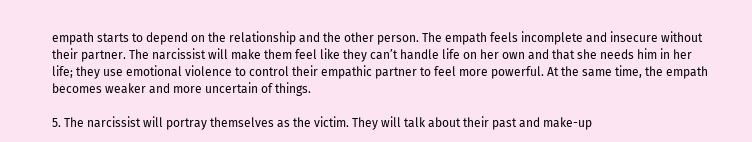empath starts to depend on the relationship and the other person. The empath feels incomplete and insecure without their partner. The narcissist will make them feel like they can’t handle life on her own and that she needs him in her life; they use emotional violence to control their empathic partner to feel more powerful. At the same time, the empath becomes weaker and more uncertain of things.

5. The narcissist will portray themselves as the victim. They will talk about their past and make-up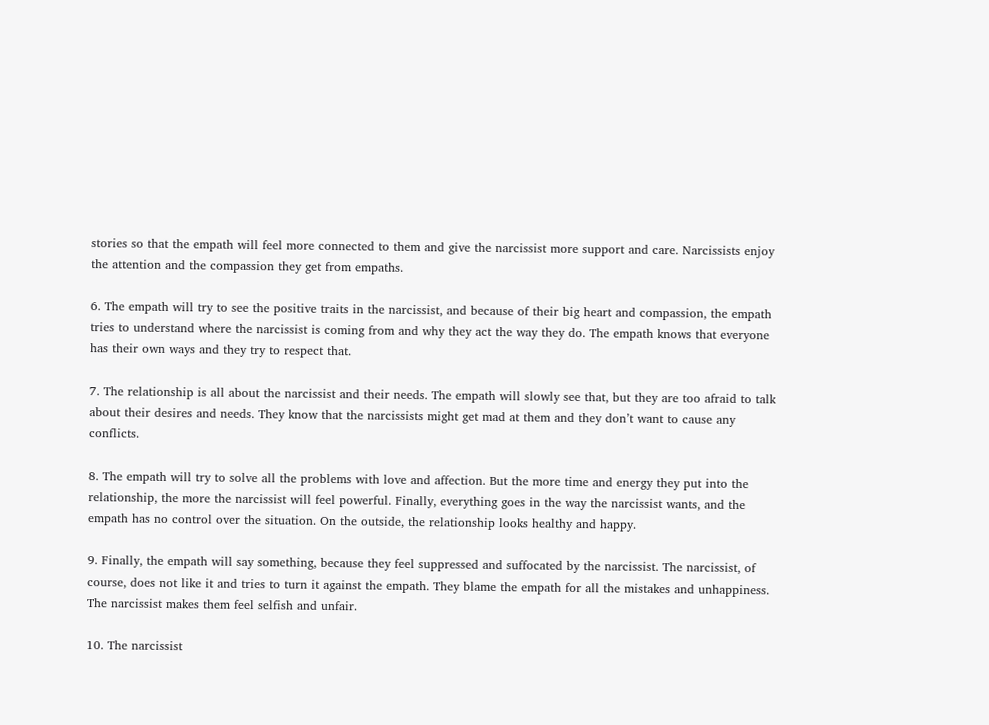stories so that the empath will feel more connected to them and give the narcissist more support and care. Narcissists enjoy the attention and the compassion they get from empaths.

6. The empath will try to see the positive traits in the narcissist, and because of their big heart and compassion, the empath tries to understand where the narcissist is coming from and why they act the way they do. The empath knows that everyone has their own ways and they try to respect that.

7. The relationship is all about the narcissist and their needs. The empath will slowly see that, but they are too afraid to talk about their desires and needs. They know that the narcissists might get mad at them and they don’t want to cause any conflicts.

8. The empath will try to solve all the problems with love and affection. But the more time and energy they put into the relationship, the more the narcissist will feel powerful. Finally, everything goes in the way the narcissist wants, and the empath has no control over the situation. On the outside, the relationship looks healthy and happy.

9. Finally, the empath will say something, because they feel suppressed and suffocated by the narcissist. The narcissist, of course, does not like it and tries to turn it against the empath. They blame the empath for all the mistakes and unhappiness. The narcissist makes them feel selfish and unfair.

10. The narcissist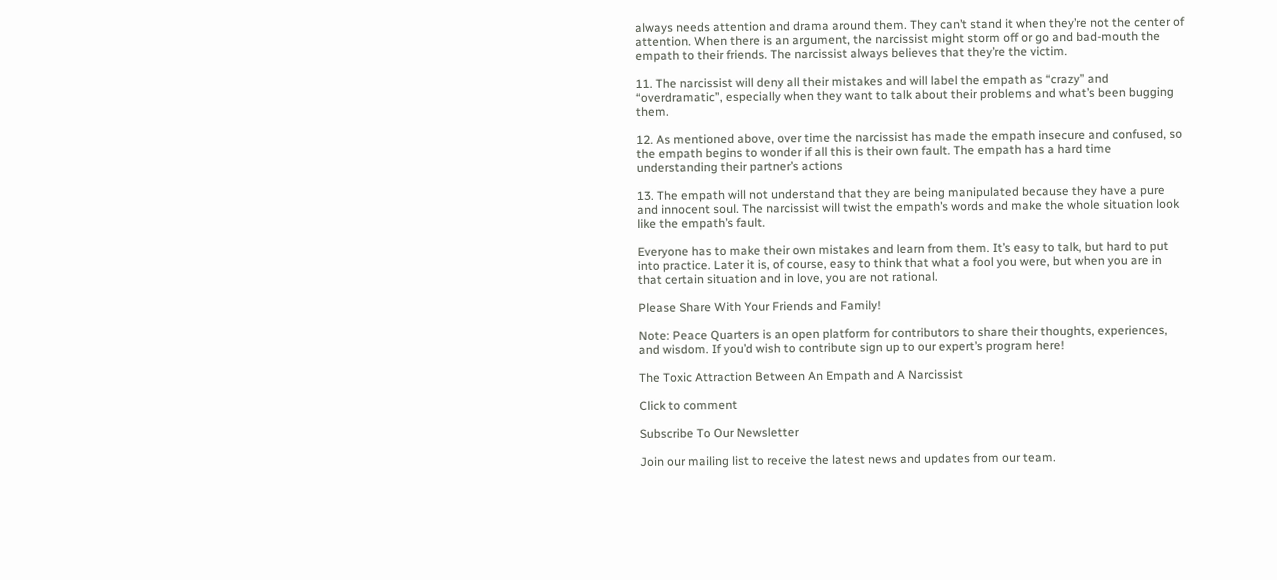always needs attention and drama around them. They can’t stand it when they’re not the center of attention. When there is an argument, the narcissist might storm off or go and bad-mouth the empath to their friends. The narcissist always believes that they’re the victim.

11. The narcissist will deny all their mistakes and will label the empath as “crazy” and “overdramatic”, especially when they want to talk about their problems and what’s been bugging them.

12. As mentioned above, over time the narcissist has made the empath insecure and confused, so the empath begins to wonder if all this is their own fault. The empath has a hard time understanding their partner’s actions

13. The empath will not understand that they are being manipulated because they have a pure and innocent soul. The narcissist will twist the empath’s words and make the whole situation look like the empath’s fault.

Everyone has to make their own mistakes and learn from them. It’s easy to talk, but hard to put into practice. Later it is, of course, easy to think that what a fool you were, but when you are in that certain situation and in love, you are not rational.

Please Share With Your Friends and Family!

Note: Peace Quarters is an open platform for contributors to share their thoughts, experiences, and wisdom. If you’d wish to contribute sign up to our expert’s program here!

The Toxic Attraction Between An Empath and A Narcissist

Click to comment

Subscribe To Our Newsletter

Join our mailing list to receive the latest news and updates from our team.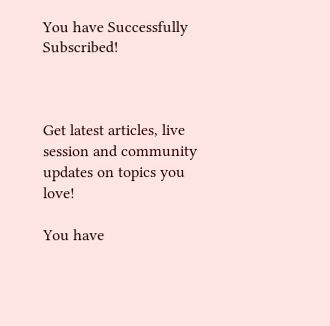You have Successfully Subscribed!



Get latest articles, live session and community updates on topics you love!

You have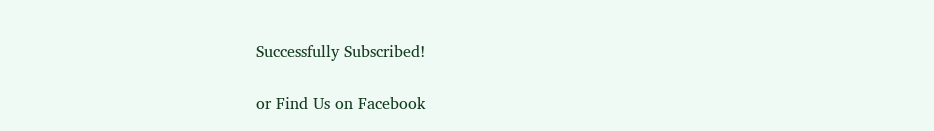Successfully Subscribed!

or Find Us on Facebook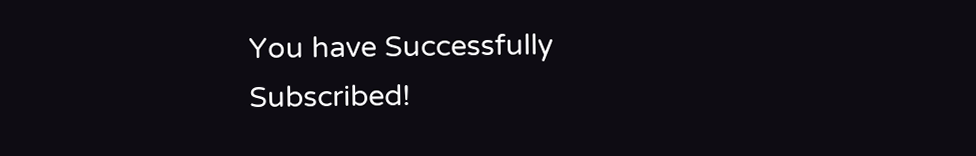You have Successfully Subscribed!